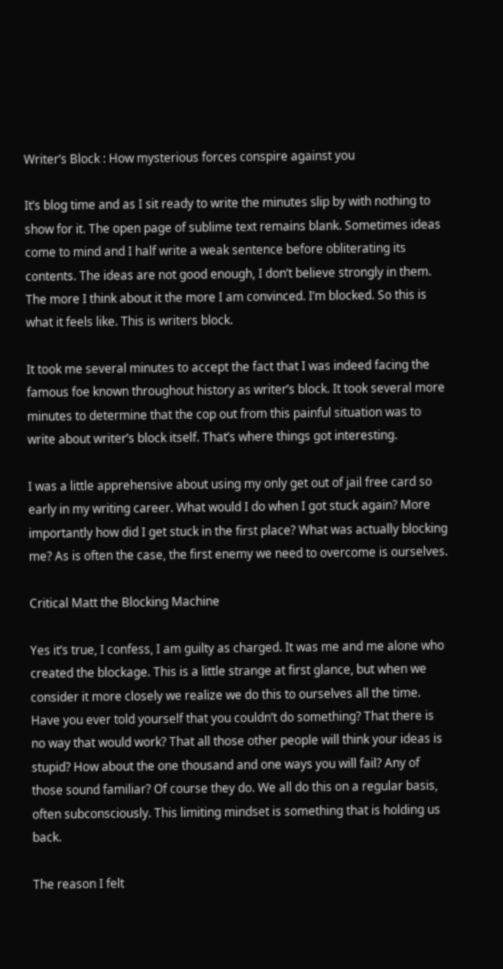Writer’s Block : How mysterious forces conspire against you

It’s blog time and as I sit ready to write the minutes slip by with nothing to show for it. The open page of sublime text remains blank. Sometimes ideas come to mind and I half write a weak sentence before obliterating its contents. The ideas are not good enough, I don’t believe strongly in them. The more I think about it the more I am convinced. I’m blocked. So this is what it feels like. This is writers block.

It took me several minutes to accept the fact that I was indeed facing the famous foe known throughout history as writer’s block. It took several more minutes to determine that the cop out from this painful situation was to write about writer’s block itself. That’s where things got interesting.

I was a little apprehensive about using my only get out of jail free card so early in my writing career. What would I do when I got stuck again? More importantly how did I get stuck in the first place? What was actually blocking me? As is often the case, the first enemy we need to overcome is ourselves.

Critical Matt the Blocking Machine

Yes it’s true, I confess, I am guilty as charged. It was me and me alone who created the blockage. This is a little strange at first glance, but when we consider it more closely we realize we do this to ourselves all the time. Have you ever told yourself that you couldn’t do something? That there is no way that would work? That all those other people will think your ideas is stupid? How about the one thousand and one ways you will fail? Any of those sound familiar? Of course they do. We all do this on a regular basis, often subconsciously. This limiting mindset is something that is holding us back.

The reason I felt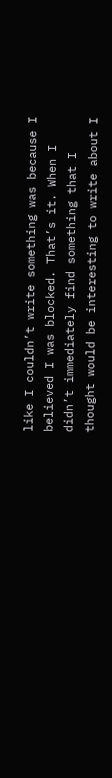like I couldn’t write something was because I believed I was blocked. That’s it. When I didn’t immediately find something that I thought would be interesting to write about I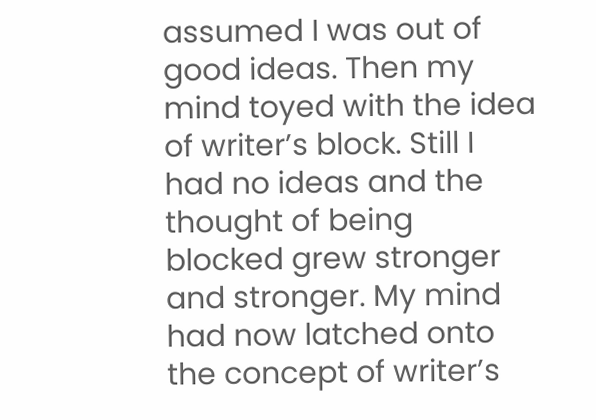assumed I was out of good ideas. Then my mind toyed with the idea of writer’s block. Still I had no ideas and the thought of being blocked grew stronger and stronger. My mind had now latched onto the concept of writer’s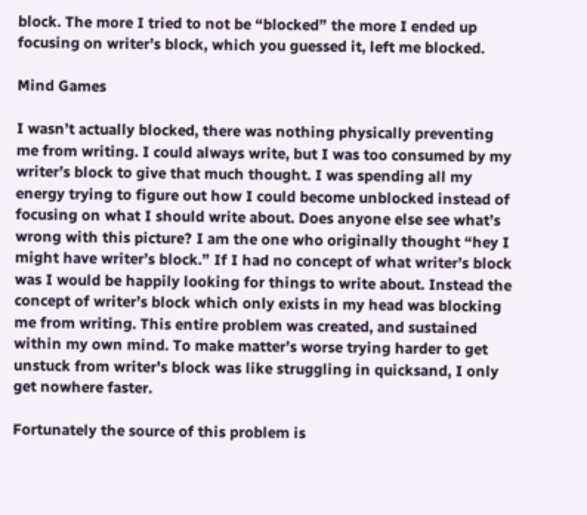block. The more I tried to not be “blocked” the more I ended up focusing on writer’s block, which you guessed it, left me blocked.

Mind Games

I wasn’t actually blocked, there was nothing physically preventing me from writing. I could always write, but I was too consumed by my writer’s block to give that much thought. I was spending all my energy trying to figure out how I could become unblocked instead of focusing on what I should write about. Does anyone else see what’s wrong with this picture? I am the one who originally thought “hey I might have writer’s block.” If I had no concept of what writer’s block was I would be happily looking for things to write about. Instead the concept of writer’s block which only exists in my head was blocking me from writing. This entire problem was created, and sustained within my own mind. To make matter’s worse trying harder to get unstuck from writer’s block was like struggling in quicksand, I only get nowhere faster.

Fortunately the source of this problem is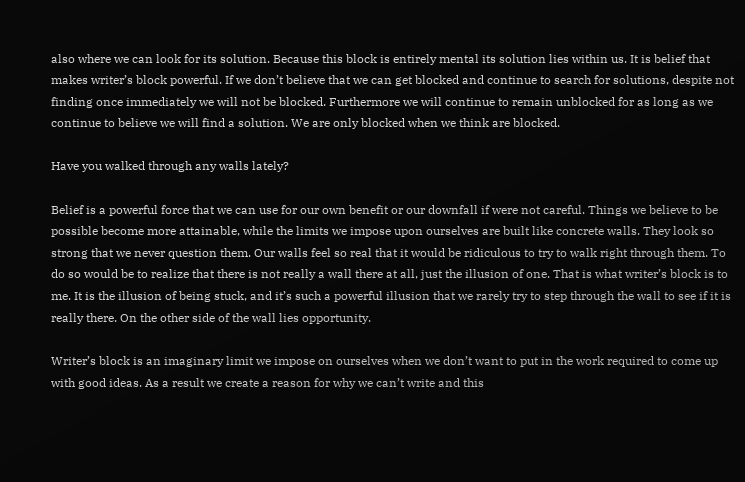also where we can look for its solution. Because this block is entirely mental its solution lies within us. It is belief that makes writer’s block powerful. If we don’t believe that we can get blocked and continue to search for solutions, despite not finding once immediately we will not be blocked. Furthermore we will continue to remain unblocked for as long as we continue to believe we will find a solution. We are only blocked when we think are blocked.

Have you walked through any walls lately?

Belief is a powerful force that we can use for our own benefit or our downfall if were not careful. Things we believe to be possible become more attainable, while the limits we impose upon ourselves are built like concrete walls. They look so strong that we never question them. Our walls feel so real that it would be ridiculous to try to walk right through them. To do so would be to realize that there is not really a wall there at all, just the illusion of one. That is what writer’s block is to me. It is the illusion of being stuck, and it’s such a powerful illusion that we rarely try to step through the wall to see if it is really there. On the other side of the wall lies opportunity.

Writer’s block is an imaginary limit we impose on ourselves when we don’t want to put in the work required to come up with good ideas. As a result we create a reason for why we can’t write and this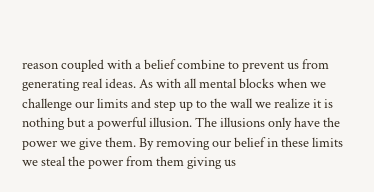reason coupled with a belief combine to prevent us from generating real ideas. As with all mental blocks when we challenge our limits and step up to the wall we realize it is nothing but a powerful illusion. The illusions only have the power we give them. By removing our belief in these limits we steal the power from them giving us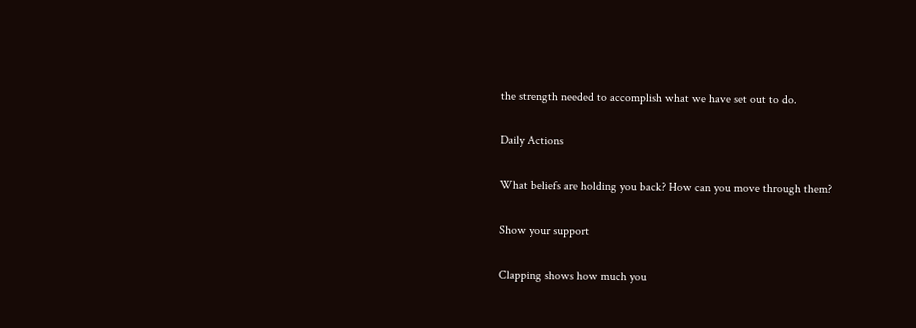the strength needed to accomplish what we have set out to do.

Daily Actions

What beliefs are holding you back? How can you move through them?

Show your support

Clapping shows how much you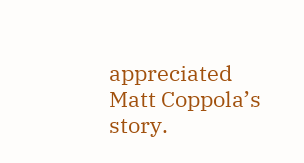appreciated Matt Coppola’s story.